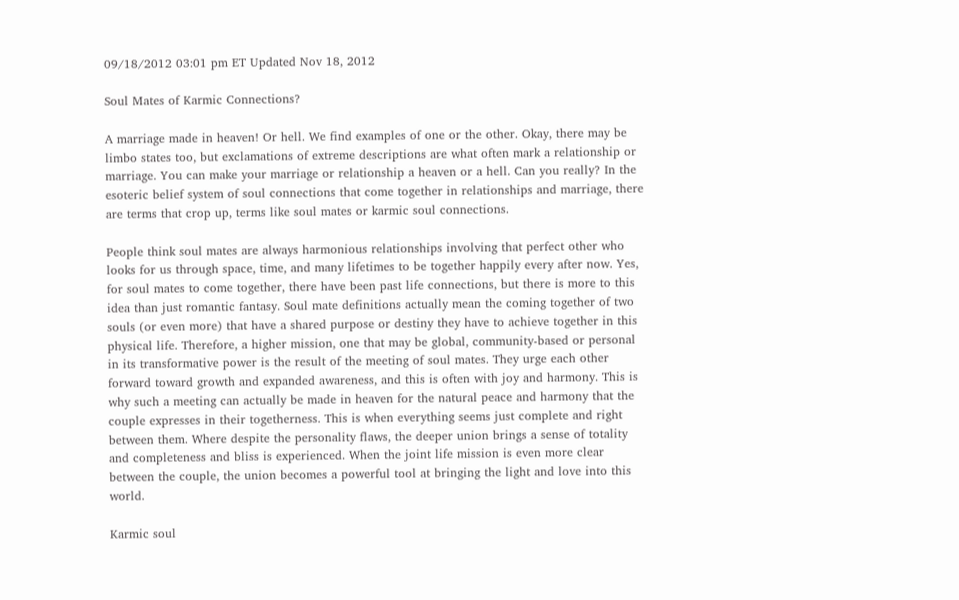09/18/2012 03:01 pm ET Updated Nov 18, 2012

Soul Mates of Karmic Connections?

A marriage made in heaven! Or hell. We find examples of one or the other. Okay, there may be limbo states too, but exclamations of extreme descriptions are what often mark a relationship or marriage. You can make your marriage or relationship a heaven or a hell. Can you really? In the esoteric belief system of soul connections that come together in relationships and marriage, there are terms that crop up, terms like soul mates or karmic soul connections.

People think soul mates are always harmonious relationships involving that perfect other who looks for us through space, time, and many lifetimes to be together happily every after now. Yes, for soul mates to come together, there have been past life connections, but there is more to this idea than just romantic fantasy. Soul mate definitions actually mean the coming together of two souls (or even more) that have a shared purpose or destiny they have to achieve together in this physical life. Therefore, a higher mission, one that may be global, community-based or personal in its transformative power is the result of the meeting of soul mates. They urge each other forward toward growth and expanded awareness, and this is often with joy and harmony. This is why such a meeting can actually be made in heaven for the natural peace and harmony that the couple expresses in their togetherness. This is when everything seems just complete and right between them. Where despite the personality flaws, the deeper union brings a sense of totality and completeness and bliss is experienced. When the joint life mission is even more clear between the couple, the union becomes a powerful tool at bringing the light and love into this world.

Karmic soul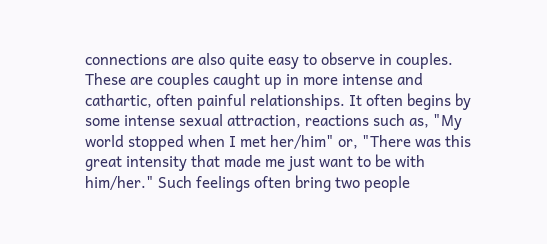connections are also quite easy to observe in couples. These are couples caught up in more intense and cathartic, often painful relationships. It often begins by some intense sexual attraction, reactions such as, "My world stopped when I met her/him" or, "There was this great intensity that made me just want to be with him/her." Such feelings often bring two people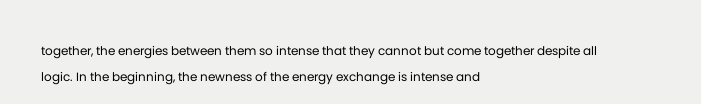together, the energies between them so intense that they cannot but come together despite all logic. In the beginning, the newness of the energy exchange is intense and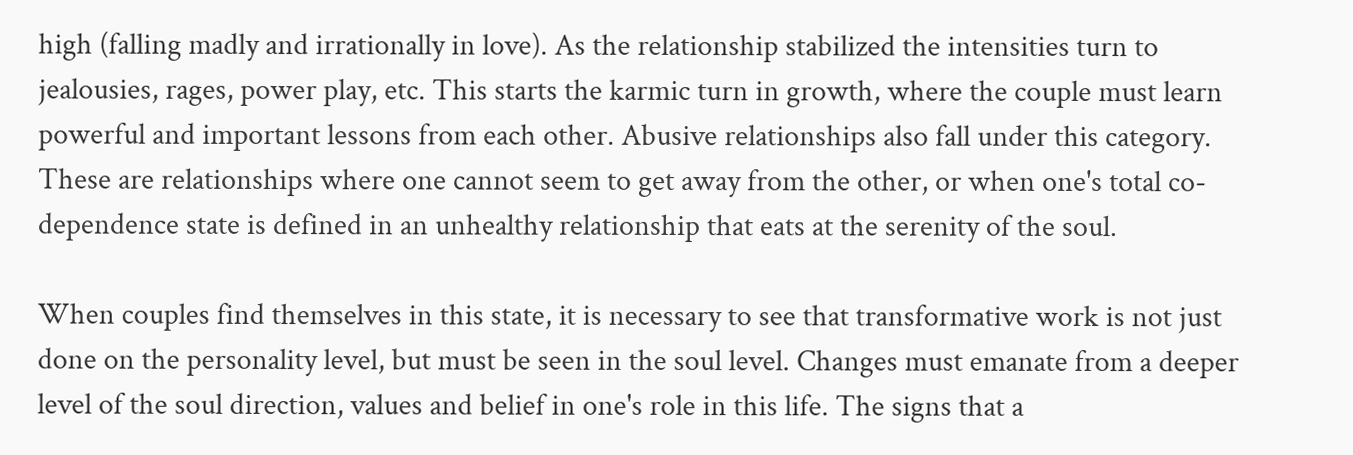high (falling madly and irrationally in love). As the relationship stabilized the intensities turn to jealousies, rages, power play, etc. This starts the karmic turn in growth, where the couple must learn powerful and important lessons from each other. Abusive relationships also fall under this category. These are relationships where one cannot seem to get away from the other, or when one's total co-dependence state is defined in an unhealthy relationship that eats at the serenity of the soul.

When couples find themselves in this state, it is necessary to see that transformative work is not just done on the personality level, but must be seen in the soul level. Changes must emanate from a deeper level of the soul direction, values and belief in one's role in this life. The signs that a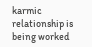karmic relationship is being worked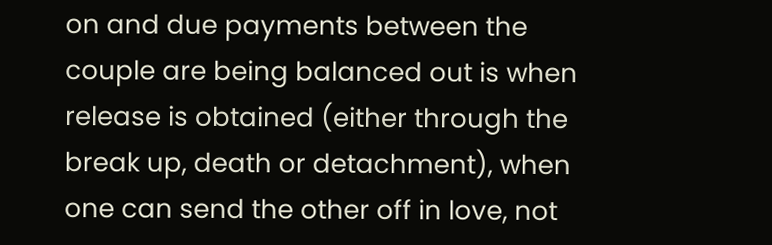on and due payments between the couple are being balanced out is when release is obtained (either through the break up, death or detachment), when one can send the other off in love, not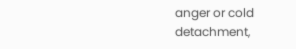anger or cold detachment,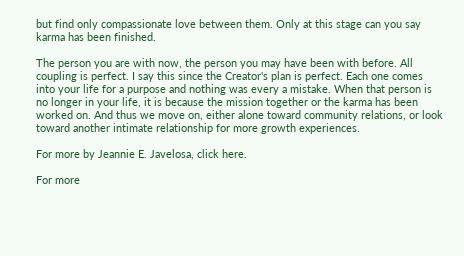but find only compassionate love between them. Only at this stage can you say karma has been finished.

The person you are with now, the person you may have been with before. All coupling is perfect. I say this since the Creator's plan is perfect. Each one comes into your life for a purpose and nothing was every a mistake. When that person is no longer in your life, it is because the mission together or the karma has been worked on. And thus we move on, either alone toward community relations, or look toward another intimate relationship for more growth experiences.

For more by Jeannie E. Javelosa, click here.

For more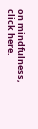on mindfulness, click here.